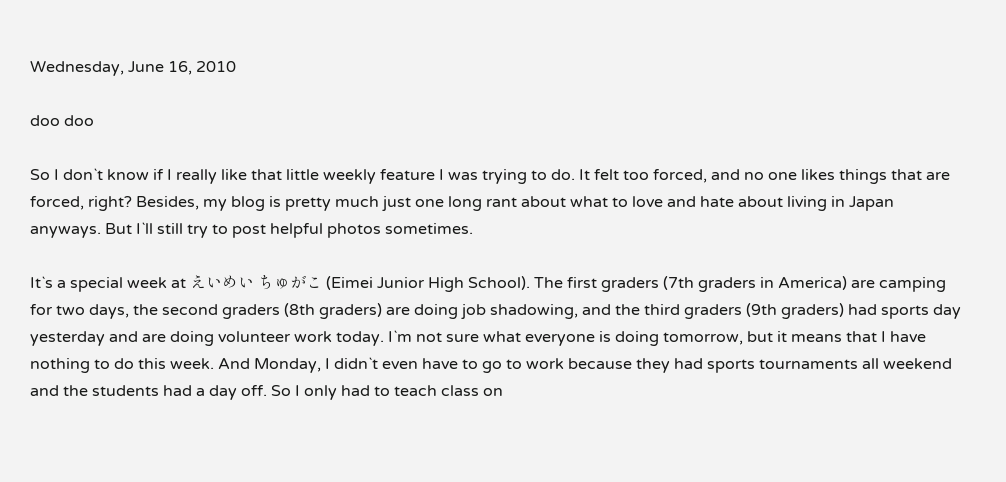Wednesday, June 16, 2010

doo doo

So I don`t know if I really like that little weekly feature I was trying to do. It felt too forced, and no one likes things that are forced, right? Besides, my blog is pretty much just one long rant about what to love and hate about living in Japan anyways. But I`ll still try to post helpful photos sometimes.

It`s a special week at えいめい ちゅがこ (Eimei Junior High School). The first graders (7th graders in America) are camping for two days, the second graders (8th graders) are doing job shadowing, and the third graders (9th graders) had sports day yesterday and are doing volunteer work today. I`m not sure what everyone is doing tomorrow, but it means that I have nothing to do this week. And Monday, I didn`t even have to go to work because they had sports tournaments all weekend and the students had a day off. So I only had to teach class on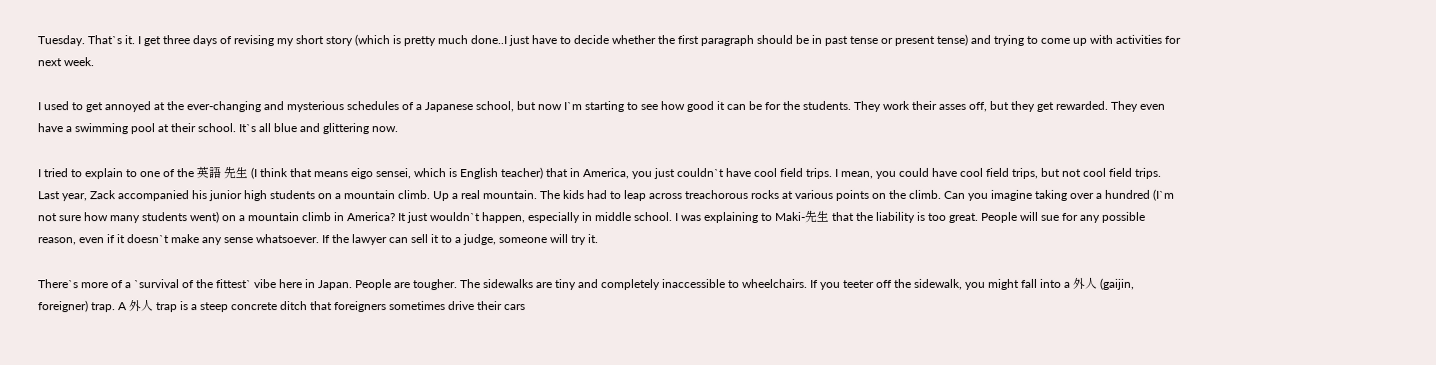Tuesday. That`s it. I get three days of revising my short story (which is pretty much done..I just have to decide whether the first paragraph should be in past tense or present tense) and trying to come up with activities for next week.

I used to get annoyed at the ever-changing and mysterious schedules of a Japanese school, but now I`m starting to see how good it can be for the students. They work their asses off, but they get rewarded. They even have a swimming pool at their school. It`s all blue and glittering now.

I tried to explain to one of the 英語 先生 (I think that means eigo sensei, which is English teacher) that in America, you just couldn`t have cool field trips. I mean, you could have cool field trips, but not cool field trips. Last year, Zack accompanied his junior high students on a mountain climb. Up a real mountain. The kids had to leap across treachorous rocks at various points on the climb. Can you imagine taking over a hundred (I`m not sure how many students went) on a mountain climb in America? It just wouldn`t happen, especially in middle school. I was explaining to Maki-先生 that the liability is too great. People will sue for any possible reason, even if it doesn`t make any sense whatsoever. If the lawyer can sell it to a judge, someone will try it.

There`s more of a `survival of the fittest` vibe here in Japan. People are tougher. The sidewalks are tiny and completely inaccessible to wheelchairs. If you teeter off the sidewalk, you might fall into a 外人 (gaijin, foreigner) trap. A 外人 trap is a steep concrete ditch that foreigners sometimes drive their cars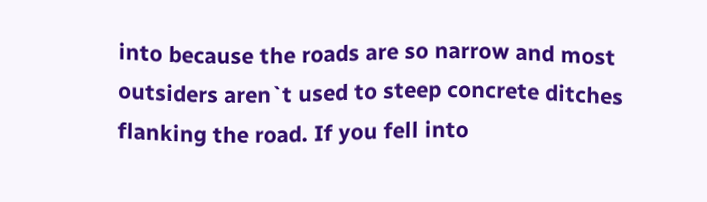into because the roads are so narrow and most outsiders aren`t used to steep concrete ditches flanking the road. If you fell into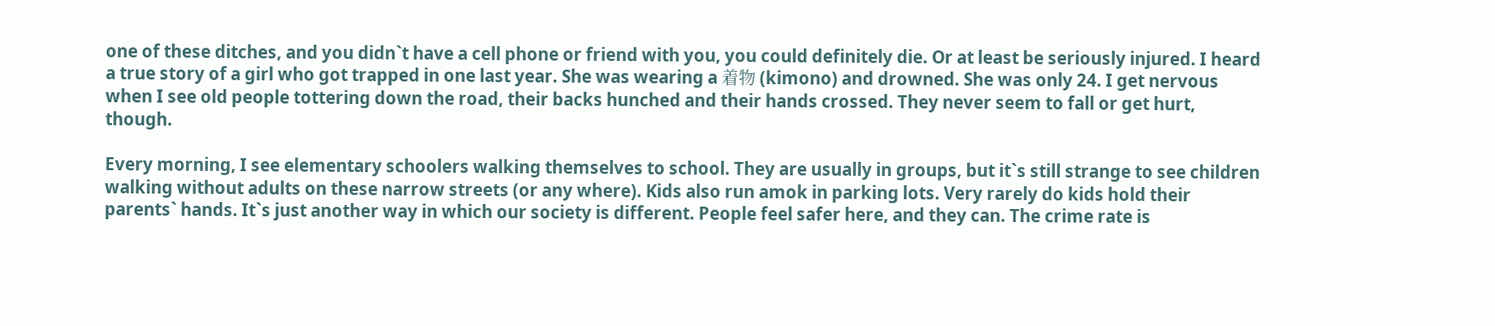one of these ditches, and you didn`t have a cell phone or friend with you, you could definitely die. Or at least be seriously injured. I heard a true story of a girl who got trapped in one last year. She was wearing a 着物 (kimono) and drowned. She was only 24. I get nervous when I see old people tottering down the road, their backs hunched and their hands crossed. They never seem to fall or get hurt, though.

Every morning, I see elementary schoolers walking themselves to school. They are usually in groups, but it`s still strange to see children walking without adults on these narrow streets (or any where). Kids also run amok in parking lots. Very rarely do kids hold their parents` hands. It`s just another way in which our society is different. People feel safer here, and they can. The crime rate is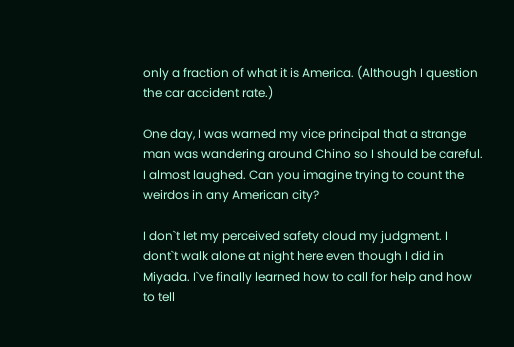only a fraction of what it is America. (Although I question the car accident rate.)

One day, I was warned my vice principal that a strange man was wandering around Chino so I should be careful. I almost laughed. Can you imagine trying to count the weirdos in any American city?

I don`t let my perceived safety cloud my judgment. I dont`t walk alone at night here even though I did in Miyada. I`ve finally learned how to call for help and how to tell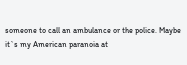someone to call an ambulance or the police. Maybe it`s my American paranoia at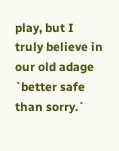play, but I truly believe in our old adage `better safe than sorry.`